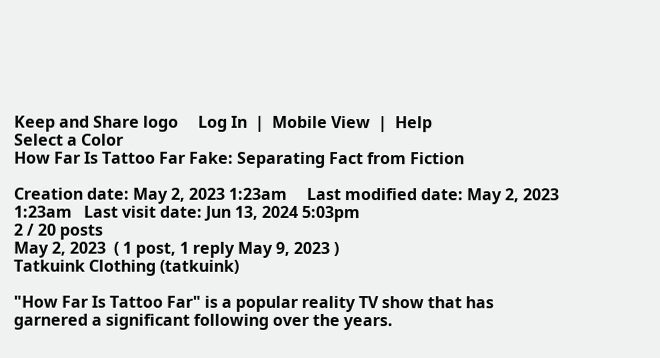Keep and Share logo     Log In  |  Mobile View  |  Help
Select a Color
How Far Is Tattoo Far Fake: Separating Fact from Fiction

Creation date: May 2, 2023 1:23am     Last modified date: May 2, 2023 1:23am   Last visit date: Jun 13, 2024 5:03pm
2 / 20 posts
May 2, 2023  ( 1 post, 1 reply May 9, 2023 )
Tatkuink Clothing (tatkuink)

"How Far Is Tattoo Far" is a popular reality TV show that has garnered a significant following over the years.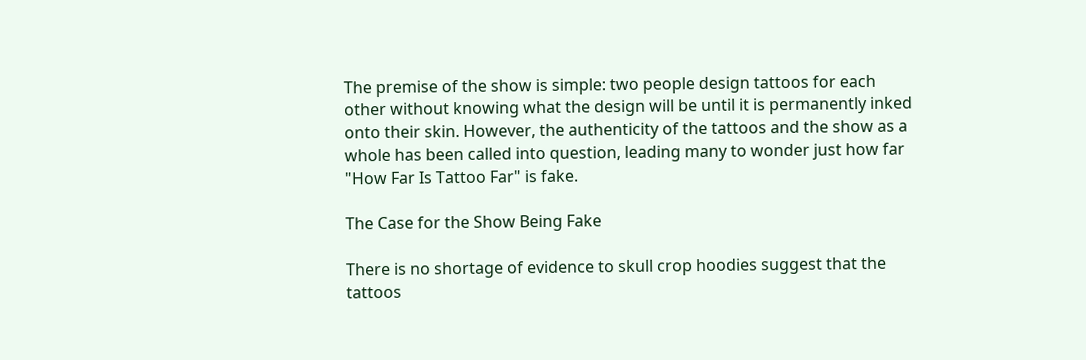The premise of the show is simple: two people design tattoos for each other without knowing what the design will be until it is permanently inked onto their skin. However, the authenticity of the tattoos and the show as a whole has been called into question, leading many to wonder just how far "How Far Is Tattoo Far" is fake.

The Case for the Show Being Fake

There is no shortage of evidence to skull crop hoodies suggest that the tattoos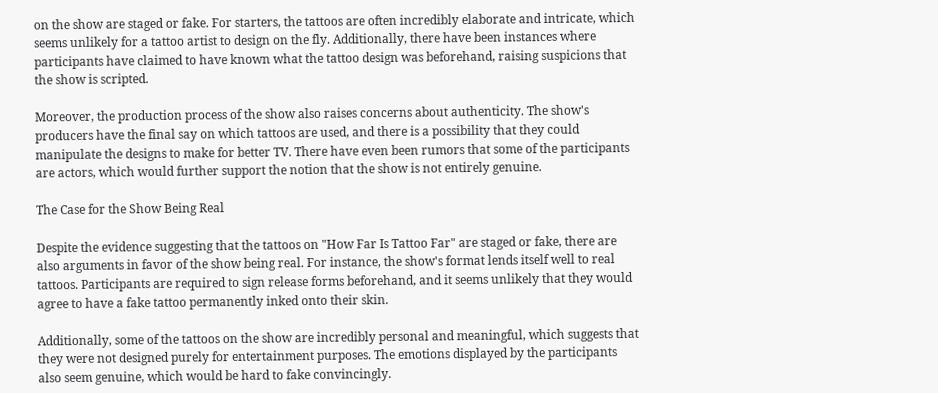on the show are staged or fake. For starters, the tattoos are often incredibly elaborate and intricate, which seems unlikely for a tattoo artist to design on the fly. Additionally, there have been instances where participants have claimed to have known what the tattoo design was beforehand, raising suspicions that the show is scripted.

Moreover, the production process of the show also raises concerns about authenticity. The show's producers have the final say on which tattoos are used, and there is a possibility that they could manipulate the designs to make for better TV. There have even been rumors that some of the participants are actors, which would further support the notion that the show is not entirely genuine.

The Case for the Show Being Real

Despite the evidence suggesting that the tattoos on "How Far Is Tattoo Far" are staged or fake, there are also arguments in favor of the show being real. For instance, the show's format lends itself well to real tattoos. Participants are required to sign release forms beforehand, and it seems unlikely that they would agree to have a fake tattoo permanently inked onto their skin.

Additionally, some of the tattoos on the show are incredibly personal and meaningful, which suggests that they were not designed purely for entertainment purposes. The emotions displayed by the participants also seem genuine, which would be hard to fake convincingly.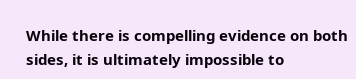While there is compelling evidence on both sides, it is ultimately impossible to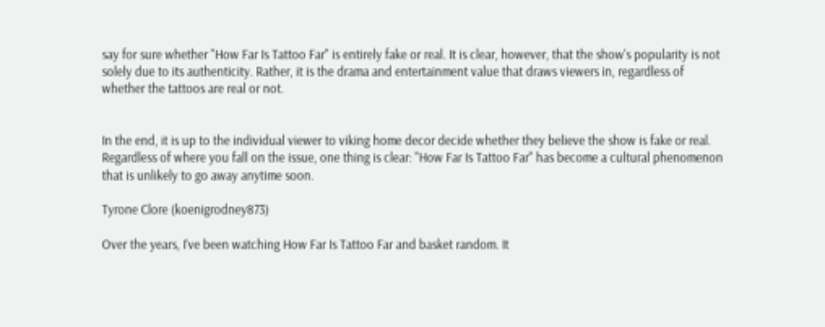say for sure whether "How Far Is Tattoo Far" is entirely fake or real. It is clear, however, that the show's popularity is not solely due to its authenticity. Rather, it is the drama and entertainment value that draws viewers in, regardless of whether the tattoos are real or not.


In the end, it is up to the individual viewer to viking home decor decide whether they believe the show is fake or real. Regardless of where you fall on the issue, one thing is clear: "How Far Is Tattoo Far" has become a cultural phenomenon that is unlikely to go away anytime soon.

Tyrone Clore (koenigrodney873)

Over the years, I've been watching How Far Is Tattoo Far and basket random. It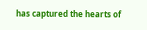has captured the hearts of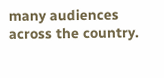many audiences across the country.